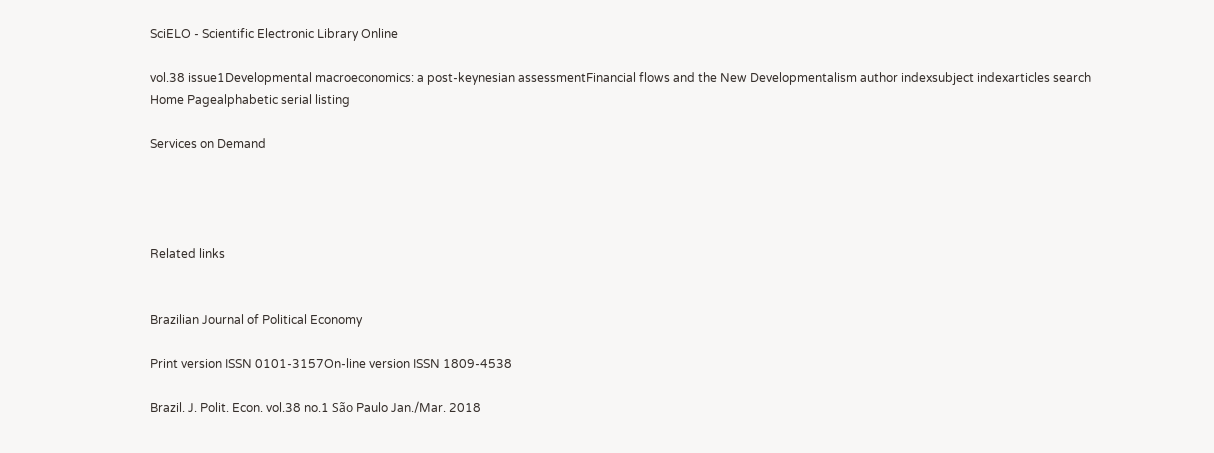SciELO - Scientific Electronic Library Online

vol.38 issue1Developmental macroeconomics: a post-keynesian assessmentFinancial flows and the New Developmentalism author indexsubject indexarticles search
Home Pagealphabetic serial listing

Services on Demand




Related links


Brazilian Journal of Political Economy

Print version ISSN 0101-3157On-line version ISSN 1809-4538

Brazil. J. Polit. Econ. vol.38 no.1 São Paulo Jan./Mar. 2018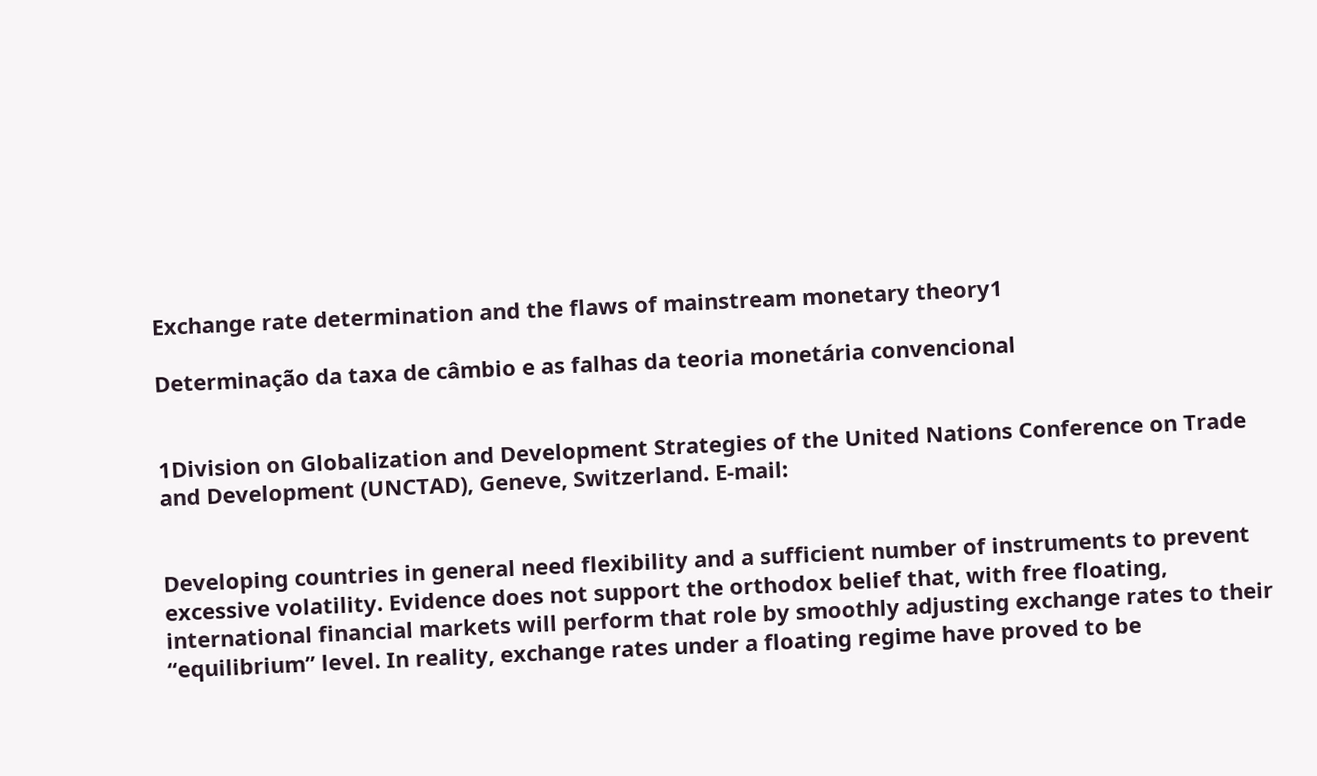Exchange rate determination and the flaws of mainstream monetary theory1

Determinação da taxa de câmbio e as falhas da teoria monetária convencional


1Division on Globalization and Development Strategies of the United Nations Conference on Trade and Development (UNCTAD), Geneve, Switzerland. E-mail:


Developing countries in general need flexibility and a sufficient number of instruments to prevent excessive volatility. Evidence does not support the orthodox belief that, with free floating, international financial markets will perform that role by smoothly adjusting exchange rates to their “equilibrium” level. In reality, exchange rates under a floating regime have proved to be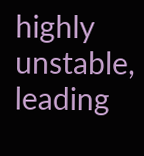highly unstable, leading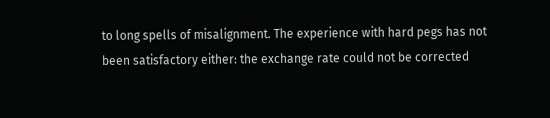to long spells of misalignment. The experience with hard pegs has not been satisfactory either: the exchange rate could not be corrected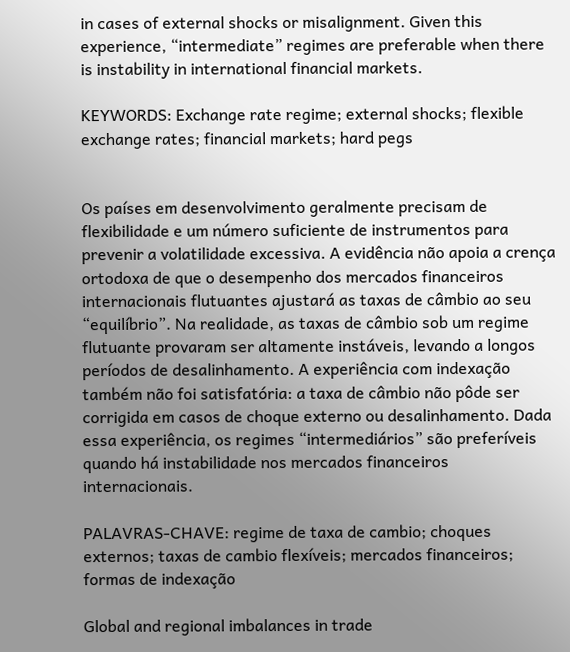in cases of external shocks or misalignment. Given this experience, “intermediate” regimes are preferable when there is instability in international financial markets.

KEYWORDS: Exchange rate regime; external shocks; flexible exchange rates; financial markets; hard pegs


Os países em desenvolvimento geralmente precisam de flexibilidade e um número suficiente de instrumentos para prevenir a volatilidade excessiva. A evidência não apoia a crença ortodoxa de que o desempenho dos mercados financeiros internacionais flutuantes ajustará as taxas de câmbio ao seu “equilíbrio”. Na realidade, as taxas de câmbio sob um regime flutuante provaram ser altamente instáveis, levando a longos períodos de desalinhamento. A experiência com indexação também não foi satisfatória: a taxa de câmbio não pôde ser corrigida em casos de choque externo ou desalinhamento. Dada essa experiência, os regimes “intermediários” são preferíveis quando há instabilidade nos mercados financeiros internacionais.

PALAVRAS-CHAVE: regime de taxa de cambio; choques externos; taxas de cambio flexíveis; mercados financeiros; formas de indexação

Global and regional imbalances in trade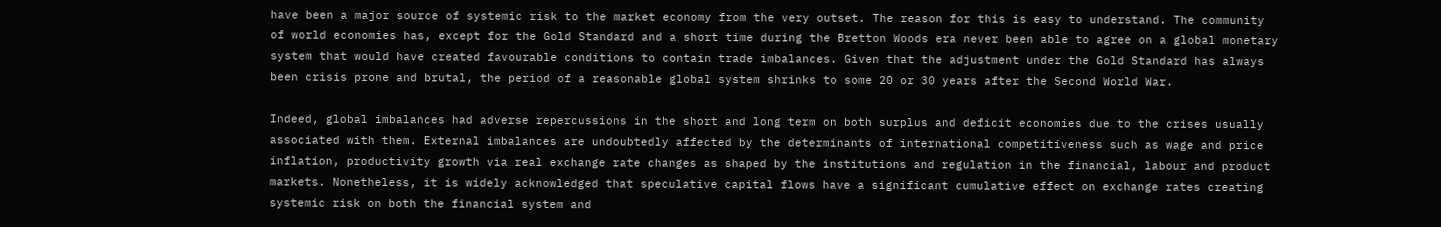have been a major source of systemic risk to the market economy from the very outset. The reason for this is easy to understand. The community of world economies has, except for the Gold Standard and a short time during the Bretton Woods era never been able to agree on a global monetary system that would have created favourable conditions to contain trade imbalances. Given that the adjustment under the Gold Standard has always been crisis prone and brutal, the period of a reasonable global system shrinks to some 20 or 30 years after the Second World War.

Indeed, global imbalances had adverse repercussions in the short and long term on both surplus and deficit economies due to the crises usually associated with them. External imbalances are undoubtedly affected by the determinants of international competitiveness such as wage and price inflation, productivity growth via real exchange rate changes as shaped by the institutions and regulation in the financial, labour and product markets. Nonetheless, it is widely acknowledged that speculative capital flows have a significant cumulative effect on exchange rates creating systemic risk on both the financial system and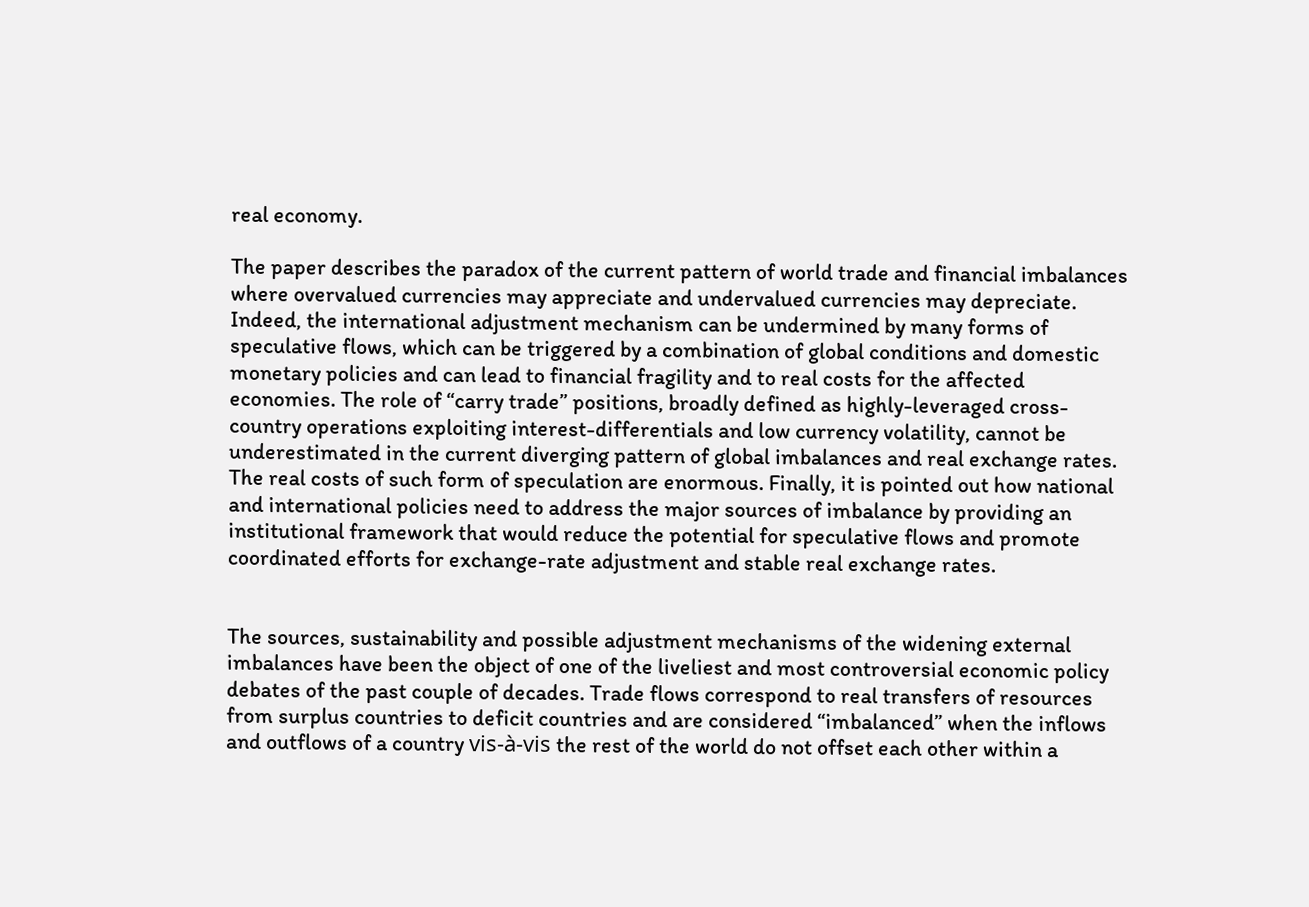real economy.

The paper describes the paradox of the current pattern of world trade and financial imbalances where overvalued currencies may appreciate and undervalued currencies may depreciate. Indeed, the international adjustment mechanism can be undermined by many forms of speculative flows, which can be triggered by a combination of global conditions and domestic monetary policies and can lead to financial fragility and to real costs for the affected economies. The role of “carry trade” positions, broadly defined as highly-leveraged cross-country operations exploiting interest-differentials and low currency volatility, cannot be underestimated in the current diverging pattern of global imbalances and real exchange rates. The real costs of such form of speculation are enormous. Finally, it is pointed out how national and international policies need to address the major sources of imbalance by providing an institutional framework that would reduce the potential for speculative flows and promote coordinated efforts for exchange-rate adjustment and stable real exchange rates.


The sources, sustainability and possible adjustment mechanisms of the widening external imbalances have been the object of one of the liveliest and most controversial economic policy debates of the past couple of decades. Trade flows correspond to real transfers of resources from surplus countries to deficit countries and are considered “imbalanced” when the inflows and outflows of a country vis-à-vis the rest of the world do not offset each other within a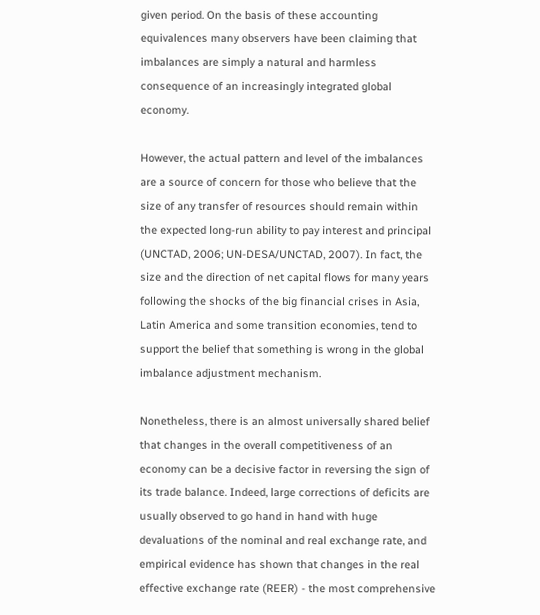given period. On the basis of these accounting equivalences many observers have been claiming that imbalances are simply a natural and harmless consequence of an increasingly integrated global economy.

However, the actual pattern and level of the imbalances are a source of concern for those who believe that the size of any transfer of resources should remain within the expected long-run ability to pay interest and principal (UNCTAD, 2006; UN-DESA/UNCTAD, 2007). In fact, the size and the direction of net capital flows for many years following the shocks of the big financial crises in Asia, Latin America and some transition economies, tend to support the belief that something is wrong in the global imbalance adjustment mechanism.

Nonetheless, there is an almost universally shared belief that changes in the overall competitiveness of an economy can be a decisive factor in reversing the sign of its trade balance. Indeed, large corrections of deficits are usually observed to go hand in hand with huge devaluations of the nominal and real exchange rate, and empirical evidence has shown that changes in the real effective exchange rate (REER) - the most comprehensive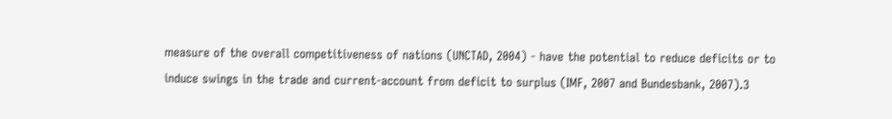measure of the overall competitiveness of nations (UNCTAD, 2004) - have the potential to reduce deficits or to induce swings in the trade and current-account from deficit to surplus (IMF, 2007 and Bundesbank, 2007).3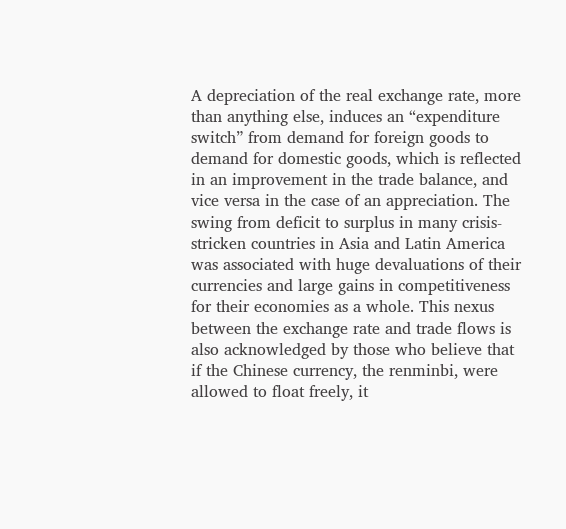A depreciation of the real exchange rate, more than anything else, induces an “expenditure switch” from demand for foreign goods to demand for domestic goods, which is reflected in an improvement in the trade balance, and vice versa in the case of an appreciation. The swing from deficit to surplus in many crisis-stricken countries in Asia and Latin America was associated with huge devaluations of their currencies and large gains in competitiveness for their economies as a whole. This nexus between the exchange rate and trade flows is also acknowledged by those who believe that if the Chinese currency, the renminbi, were allowed to float freely, it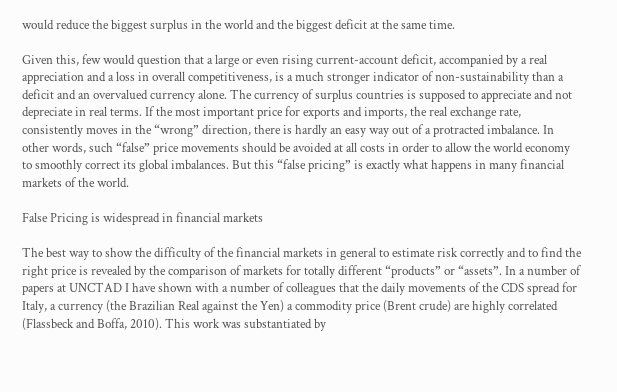would reduce the biggest surplus in the world and the biggest deficit at the same time.

Given this, few would question that a large or even rising current-account deficit, accompanied by a real appreciation and a loss in overall competitiveness, is a much stronger indicator of non-sustainability than a deficit and an overvalued currency alone. The currency of surplus countries is supposed to appreciate and not depreciate in real terms. If the most important price for exports and imports, the real exchange rate, consistently moves in the “wrong” direction, there is hardly an easy way out of a protracted imbalance. In other words, such “false” price movements should be avoided at all costs in order to allow the world economy to smoothly correct its global imbalances. But this “false pricing” is exactly what happens in many financial markets of the world.

False Pricing is widespread in financial markets

The best way to show the difficulty of the financial markets in general to estimate risk correctly and to find the right price is revealed by the comparison of markets for totally different “products” or “assets”. In a number of papers at UNCTAD I have shown with a number of colleagues that the daily movements of the CDS spread for Italy, a currency (the Brazilian Real against the Yen) a commodity price (Brent crude) are highly correlated (Flassbeck and Boffa, 2010). This work was substantiated by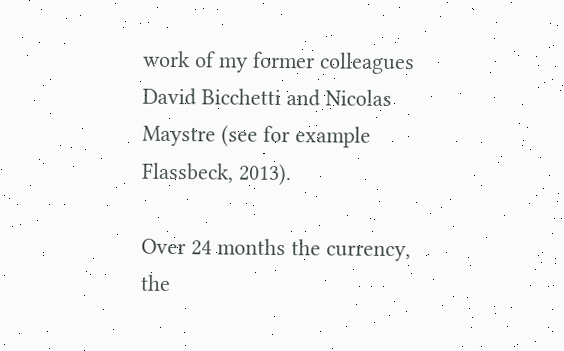work of my former colleagues David Bicchetti and Nicolas Maystre (see for example Flassbeck, 2013).

Over 24 months the currency, the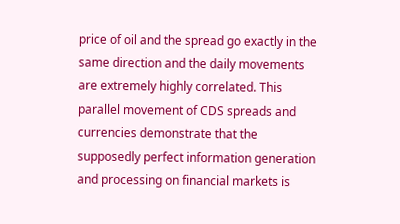price of oil and the spread go exactly in the same direction and the daily movements are extremely highly correlated. This parallel movement of CDS spreads and currencies demonstrate that the supposedly perfect information generation and processing on financial markets is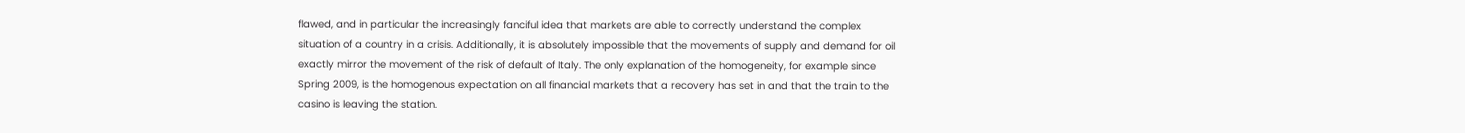flawed, and in particular the increasingly fanciful idea that markets are able to correctly understand the complex situation of a country in a crisis. Additionally, it is absolutely impossible that the movements of supply and demand for oil exactly mirror the movement of the risk of default of Italy. The only explanation of the homogeneity, for example since Spring 2009, is the homogenous expectation on all financial markets that a recovery has set in and that the train to the casino is leaving the station.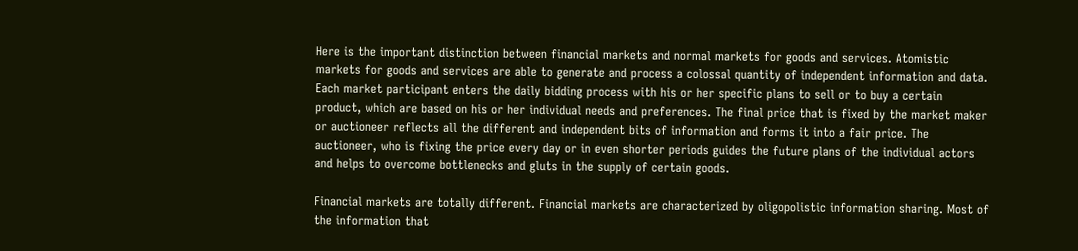Here is the important distinction between financial markets and normal markets for goods and services. Atomistic markets for goods and services are able to generate and process a colossal quantity of independent information and data. Each market participant enters the daily bidding process with his or her specific plans to sell or to buy a certain product, which are based on his or her individual needs and preferences. The final price that is fixed by the market maker or auctioneer reflects all the different and independent bits of information and forms it into a fair price. The auctioneer, who is fixing the price every day or in even shorter periods guides the future plans of the individual actors and helps to overcome bottlenecks and gluts in the supply of certain goods.

Financial markets are totally different. Financial markets are characterized by oligopolistic information sharing. Most of the information that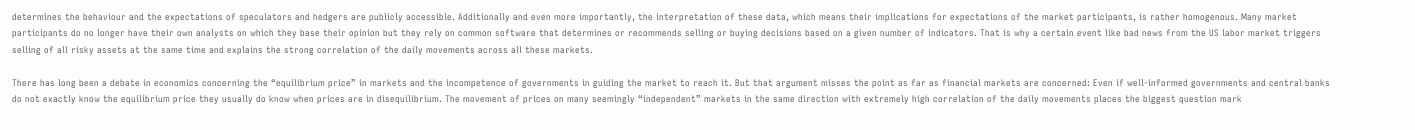determines the behaviour and the expectations of speculators and hedgers are publicly accessible. Additionally and even more importantly, the interpretation of these data, which means their implications for expectations of the market participants, is rather homogenous. Many market participants do no longer have their own analysts on which they base their opinion but they rely on common software that determines or recommends selling or buying decisions based on a given number of indicators. That is why a certain event like bad news from the US labor market triggers selling of all risky assets at the same time and explains the strong correlation of the daily movements across all these markets.

There has long been a debate in economics concerning the “equilibrium price” in markets and the incompetence of governments in guiding the market to reach it. But that argument misses the point as far as financial markets are concerned: Even if well-informed governments and central banks do not exactly know the equilibrium price they usually do know when prices are in disequilibrium. The movement of prices on many seemingly “independent” markets in the same direction with extremely high correlation of the daily movements places the biggest question mark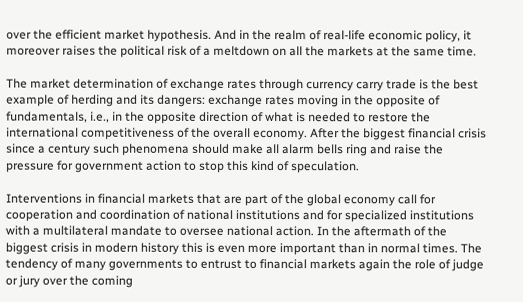over the efficient market hypothesis. And in the realm of real-life economic policy, it moreover raises the political risk of a meltdown on all the markets at the same time.

The market determination of exchange rates through currency carry trade is the best example of herding and its dangers: exchange rates moving in the opposite of fundamentals, i.e., in the opposite direction of what is needed to restore the international competitiveness of the overall economy. After the biggest financial crisis since a century such phenomena should make all alarm bells ring and raise the pressure for government action to stop this kind of speculation.

Interventions in financial markets that are part of the global economy call for cooperation and coordination of national institutions and for specialized institutions with a multilateral mandate to oversee national action. In the aftermath of the biggest crisis in modern history this is even more important than in normal times. The tendency of many governments to entrust to financial markets again the role of judge or jury over the coming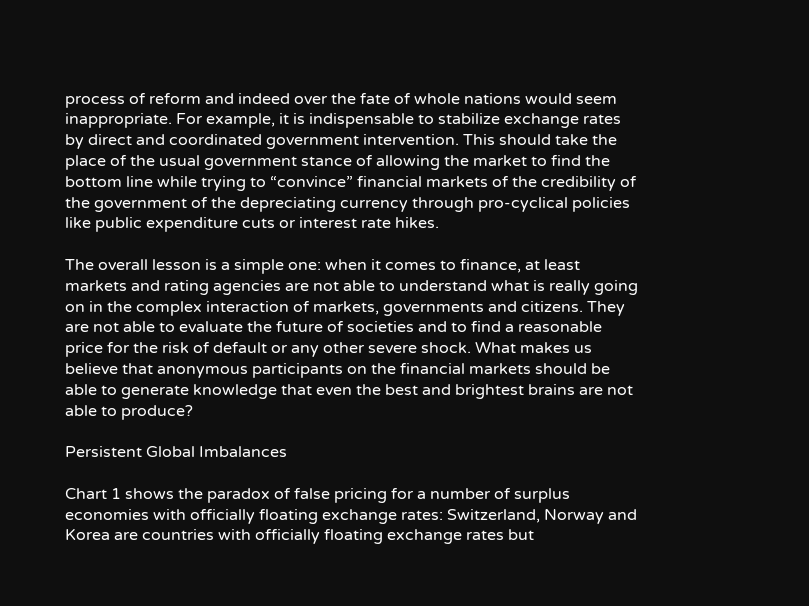process of reform and indeed over the fate of whole nations would seem inappropriate. For example, it is indispensable to stabilize exchange rates by direct and coordinated government intervention. This should take the place of the usual government stance of allowing the market to find the bottom line while trying to “convince” financial markets of the credibility of the government of the depreciating currency through pro-cyclical policies like public expenditure cuts or interest rate hikes.

The overall lesson is a simple one: when it comes to finance, at least markets and rating agencies are not able to understand what is really going on in the complex interaction of markets, governments and citizens. They are not able to evaluate the future of societies and to find a reasonable price for the risk of default or any other severe shock. What makes us believe that anonymous participants on the financial markets should be able to generate knowledge that even the best and brightest brains are not able to produce?

Persistent Global Imbalances

Chart 1 shows the paradox of false pricing for a number of surplus economies with officially floating exchange rates: Switzerland, Norway and Korea are countries with officially floating exchange rates but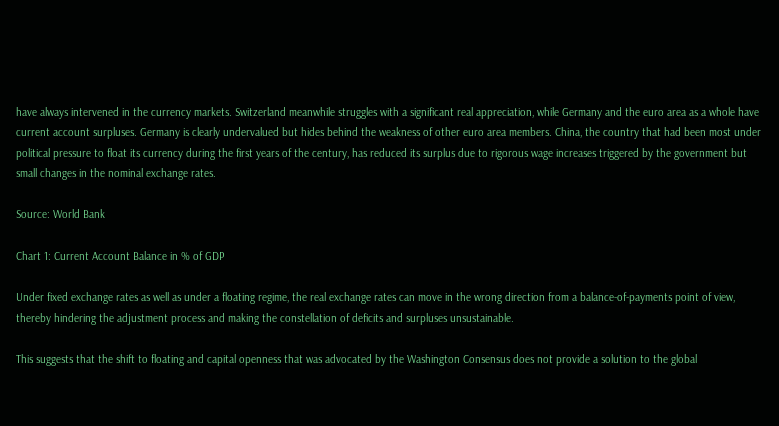have always intervened in the currency markets. Switzerland meanwhile struggles with a significant real appreciation, while Germany and the euro area as a whole have current account surpluses. Germany is clearly undervalued but hides behind the weakness of other euro area members. China, the country that had been most under political pressure to float its currency during the first years of the century, has reduced its surplus due to rigorous wage increases triggered by the government but small changes in the nominal exchange rates.

Source: World Bank

Chart 1: Current Account Balance in % of GDP

Under fixed exchange rates as well as under a floating regime, the real exchange rates can move in the wrong direction from a balance-of-payments point of view, thereby hindering the adjustment process and making the constellation of deficits and surpluses unsustainable.

This suggests that the shift to floating and capital openness that was advocated by the Washington Consensus does not provide a solution to the global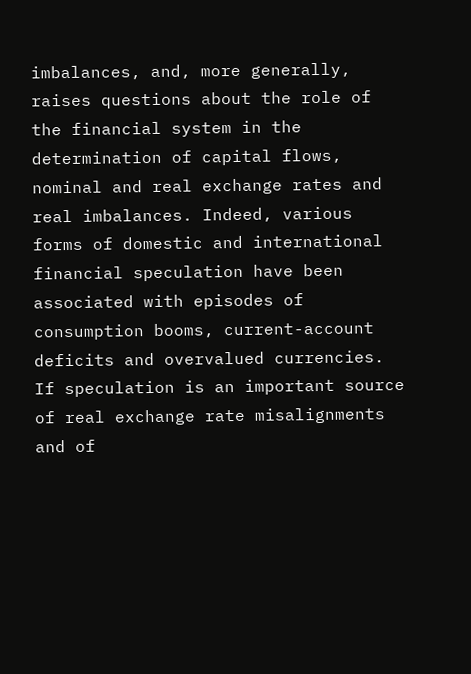imbalances, and, more generally, raises questions about the role of the financial system in the determination of capital flows, nominal and real exchange rates and real imbalances. Indeed, various forms of domestic and international financial speculation have been associated with episodes of consumption booms, current-account deficits and overvalued currencies. If speculation is an important source of real exchange rate misalignments and of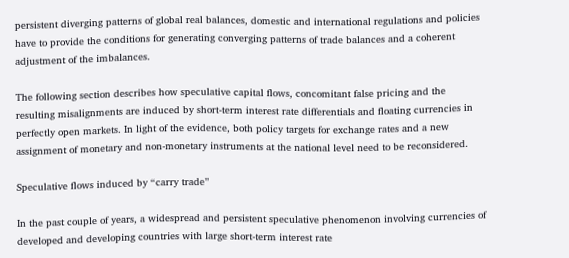persistent diverging patterns of global real balances, domestic and international regulations and policies have to provide the conditions for generating converging patterns of trade balances and a coherent adjustment of the imbalances.

The following section describes how speculative capital flows, concomitant false pricing and the resulting misalignments are induced by short-term interest rate differentials and floating currencies in perfectly open markets. In light of the evidence, both policy targets for exchange rates and a new assignment of monetary and non-monetary instruments at the national level need to be reconsidered.

Speculative flows induced by “carry trade”

In the past couple of years, a widespread and persistent speculative phenomenon involving currencies of developed and developing countries with large short-term interest rate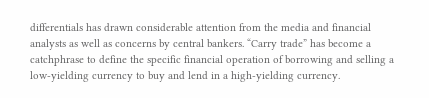differentials has drawn considerable attention from the media and financial analysts as well as concerns by central bankers. “Carry trade” has become a catchphrase to define the specific financial operation of borrowing and selling a low-yielding currency to buy and lend in a high-yielding currency.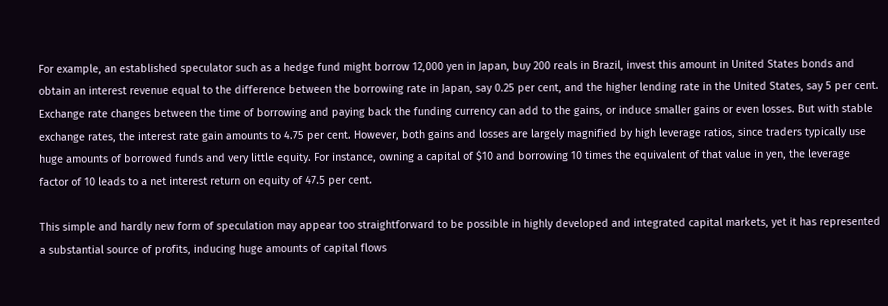For example, an established speculator such as a hedge fund might borrow 12,000 yen in Japan, buy 200 reals in Brazil, invest this amount in United States bonds and obtain an interest revenue equal to the difference between the borrowing rate in Japan, say 0.25 per cent, and the higher lending rate in the United States, say 5 per cent. Exchange rate changes between the time of borrowing and paying back the funding currency can add to the gains, or induce smaller gains or even losses. But with stable exchange rates, the interest rate gain amounts to 4.75 per cent. However, both gains and losses are largely magnified by high leverage ratios, since traders typically use huge amounts of borrowed funds and very little equity. For instance, owning a capital of $10 and borrowing 10 times the equivalent of that value in yen, the leverage factor of 10 leads to a net interest return on equity of 47.5 per cent.

This simple and hardly new form of speculation may appear too straightforward to be possible in highly developed and integrated capital markets, yet it has represented a substantial source of profits, inducing huge amounts of capital flows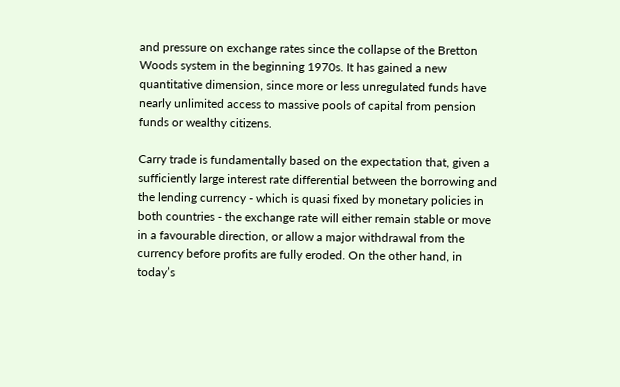and pressure on exchange rates since the collapse of the Bretton Woods system in the beginning 1970s. It has gained a new quantitative dimension, since more or less unregulated funds have nearly unlimited access to massive pools of capital from pension funds or wealthy citizens.

Carry trade is fundamentally based on the expectation that, given a sufficiently large interest rate differential between the borrowing and the lending currency - which is quasi fixed by monetary policies in both countries - the exchange rate will either remain stable or move in a favourable direction, or allow a major withdrawal from the currency before profits are fully eroded. On the other hand, in today’s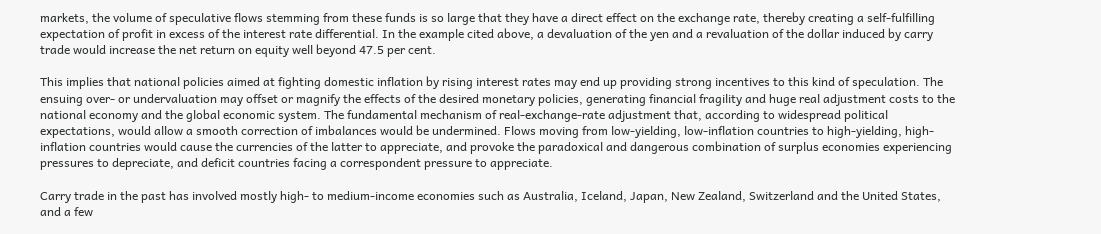markets, the volume of speculative flows stemming from these funds is so large that they have a direct effect on the exchange rate, thereby creating a self-fulfilling expectation of profit in excess of the interest rate differential. In the example cited above, a devaluation of the yen and a revaluation of the dollar induced by carry trade would increase the net return on equity well beyond 47.5 per cent.

This implies that national policies aimed at fighting domestic inflation by rising interest rates may end up providing strong incentives to this kind of speculation. The ensuing over- or undervaluation may offset or magnify the effects of the desired monetary policies, generating financial fragility and huge real adjustment costs to the national economy and the global economic system. The fundamental mechanism of real-exchange-rate adjustment that, according to widespread political expectations, would allow a smooth correction of imbalances would be undermined. Flows moving from low-yielding, low-inflation countries to high-yielding, high-inflation countries would cause the currencies of the latter to appreciate, and provoke the paradoxical and dangerous combination of surplus economies experiencing pressures to depreciate, and deficit countries facing a correspondent pressure to appreciate.

Carry trade in the past has involved mostly high- to medium-income economies such as Australia, Iceland, Japan, New Zealand, Switzerland and the United States, and a few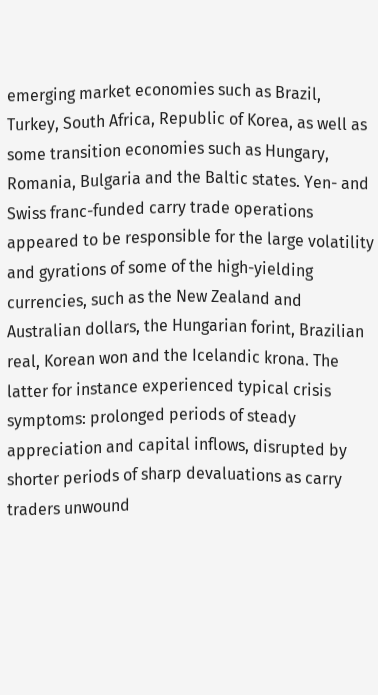emerging market economies such as Brazil, Turkey, South Africa, Republic of Korea, as well as some transition economies such as Hungary, Romania, Bulgaria and the Baltic states. Yen- and Swiss franc-funded carry trade operations appeared to be responsible for the large volatility and gyrations of some of the high-yielding currencies, such as the New Zealand and Australian dollars, the Hungarian forint, Brazilian real, Korean won and the Icelandic krona. The latter for instance experienced typical crisis symptoms: prolonged periods of steady appreciation and capital inflows, disrupted by shorter periods of sharp devaluations as carry traders unwound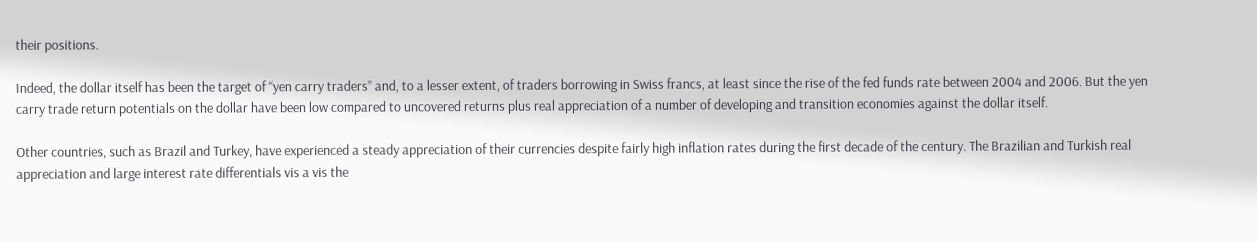their positions.

Indeed, the dollar itself has been the target of “yen carry traders” and, to a lesser extent, of traders borrowing in Swiss francs, at least since the rise of the fed funds rate between 2004 and 2006. But the yen carry trade return potentials on the dollar have been low compared to uncovered returns plus real appreciation of a number of developing and transition economies against the dollar itself.

Other countries, such as Brazil and Turkey, have experienced a steady appreciation of their currencies despite fairly high inflation rates during the first decade of the century. The Brazilian and Turkish real appreciation and large interest rate differentials vis a vis the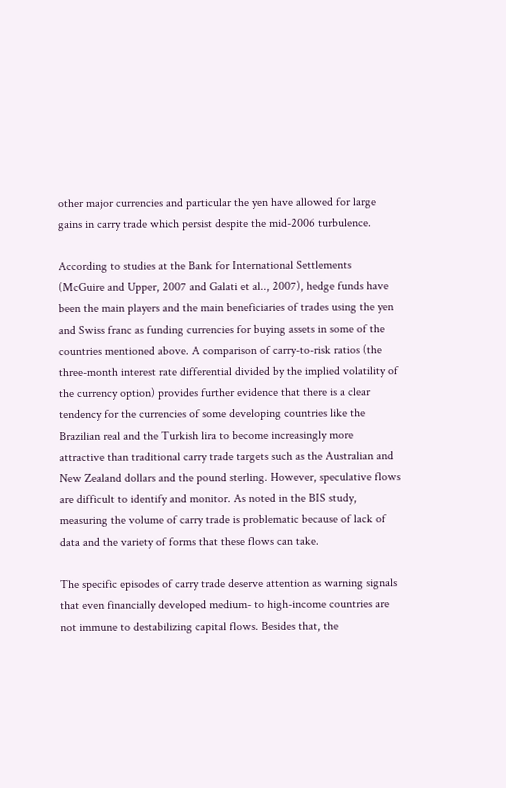other major currencies and particular the yen have allowed for large gains in carry trade which persist despite the mid-2006 turbulence.

According to studies at the Bank for International Settlements (McGuire and Upper, 2007 and Galati et al.., 2007), hedge funds have been the main players and the main beneficiaries of trades using the yen and Swiss franc as funding currencies for buying assets in some of the countries mentioned above. A comparison of carry-to-risk ratios (the three-month interest rate differential divided by the implied volatility of the currency option) provides further evidence that there is a clear tendency for the currencies of some developing countries like the Brazilian real and the Turkish lira to become increasingly more attractive than traditional carry trade targets such as the Australian and New Zealand dollars and the pound sterling. However, speculative flows are difficult to identify and monitor. As noted in the BIS study, measuring the volume of carry trade is problematic because of lack of data and the variety of forms that these flows can take.

The specific episodes of carry trade deserve attention as warning signals that even financially developed medium- to high-income countries are not immune to destabilizing capital flows. Besides that, the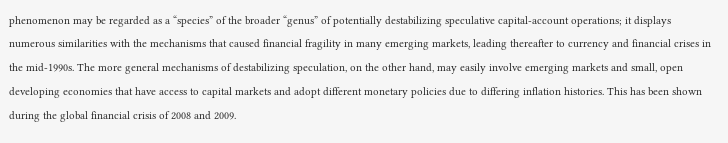phenomenon may be regarded as a “species” of the broader “genus” of potentially destabilizing speculative capital-account operations; it displays numerous similarities with the mechanisms that caused financial fragility in many emerging markets, leading thereafter to currency and financial crises in the mid-1990s. The more general mechanisms of destabilizing speculation, on the other hand, may easily involve emerging markets and small, open developing economies that have access to capital markets and adopt different monetary policies due to differing inflation histories. This has been shown during the global financial crisis of 2008 and 2009.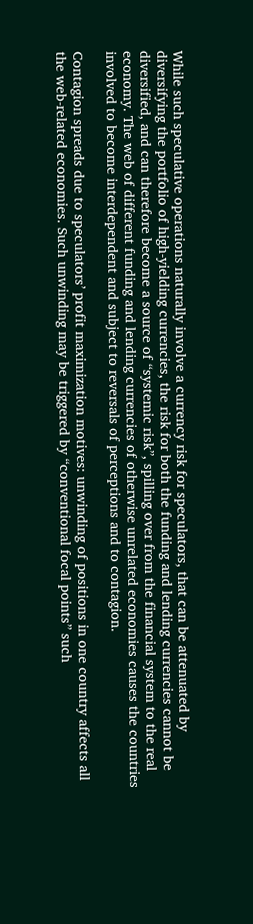While such speculative operations naturally involve a currency risk for speculators, that can be attenuated by diversifying the portfolio of high-yielding currencies, the risk for both the funding and lending currencies cannot be diversified, and can therefore become a source of “systemic risk”, spilling over from the financial system to the real economy. The web of different funding and lending currencies of otherwise unrelated economies causes the countries involved to become interdependent and subject to reversals of perceptions and to contagion.

Contagion spreads due to speculators’ profit maximization motives: unwinding of positions in one country affects all the web-related economies. Such unwinding may be triggered by “conventional focal points” such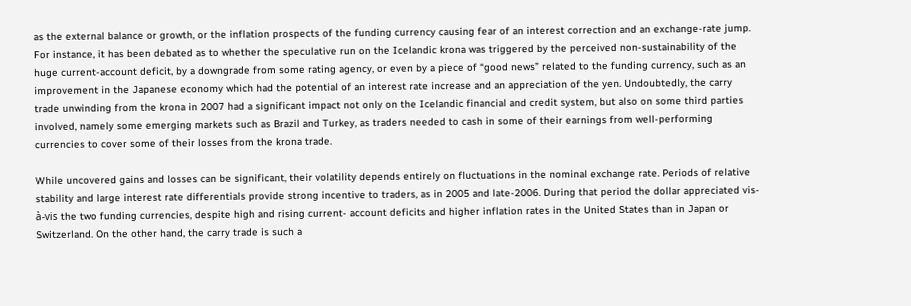as the external balance or growth, or the inflation prospects of the funding currency causing fear of an interest correction and an exchange-rate jump. For instance, it has been debated as to whether the speculative run on the Icelandic krona was triggered by the perceived non-sustainability of the huge current-account deficit, by a downgrade from some rating agency, or even by a piece of “good news” related to the funding currency, such as an improvement in the Japanese economy which had the potential of an interest rate increase and an appreciation of the yen. Undoubtedly, the carry trade unwinding from the krona in 2007 had a significant impact not only on the Icelandic financial and credit system, but also on some third parties involved, namely some emerging markets such as Brazil and Turkey, as traders needed to cash in some of their earnings from well-performing currencies to cover some of their losses from the krona trade.

While uncovered gains and losses can be significant, their volatility depends entirely on fluctuations in the nominal exchange rate. Periods of relative stability and large interest rate differentials provide strong incentive to traders, as in 2005 and late-2006. During that period the dollar appreciated vis-à-vis the two funding currencies, despite high and rising current- account deficits and higher inflation rates in the United States than in Japan or Switzerland. On the other hand, the carry trade is such a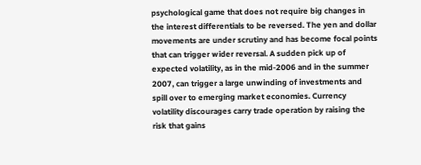psychological game that does not require big changes in the interest differentials to be reversed. The yen and dollar movements are under scrutiny and has become focal points that can trigger wider reversal. A sudden pick up of expected volatility, as in the mid-2006 and in the summer 2007, can trigger a large unwinding of investments and spill over to emerging market economies. Currency volatility discourages carry trade operation by raising the risk that gains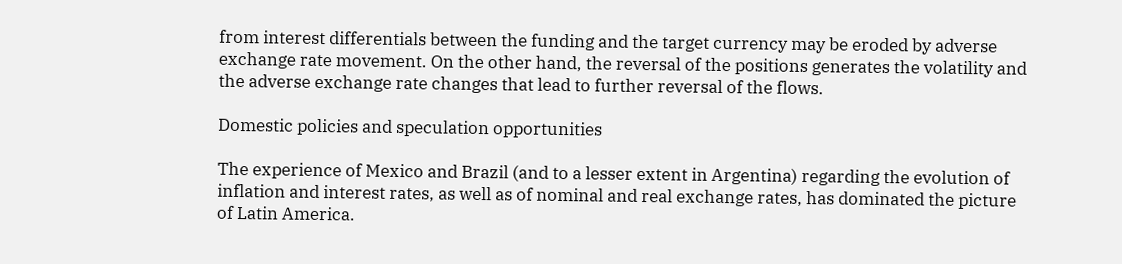from interest differentials between the funding and the target currency may be eroded by adverse exchange rate movement. On the other hand, the reversal of the positions generates the volatility and the adverse exchange rate changes that lead to further reversal of the flows.

Domestic policies and speculation opportunities

The experience of Mexico and Brazil (and to a lesser extent in Argentina) regarding the evolution of inflation and interest rates, as well as of nominal and real exchange rates, has dominated the picture of Latin America.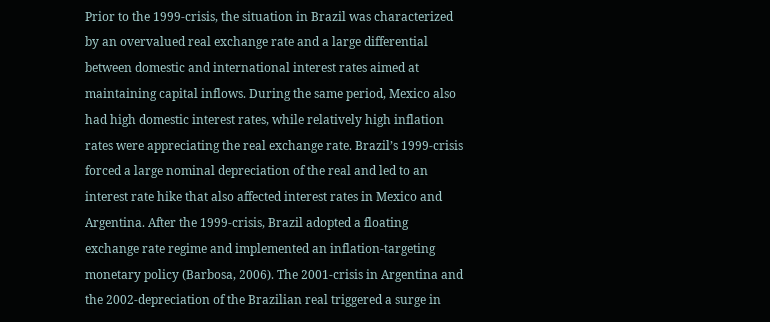Prior to the 1999-crisis, the situation in Brazil was characterized by an overvalued real exchange rate and a large differential between domestic and international interest rates aimed at maintaining capital inflows. During the same period, Mexico also had high domestic interest rates, while relatively high inflation rates were appreciating the real exchange rate. Brazil’s 1999-crisis forced a large nominal depreciation of the real and led to an interest rate hike that also affected interest rates in Mexico and Argentina. After the 1999-crisis, Brazil adopted a floating exchange rate regime and implemented an inflation-targeting monetary policy (Barbosa, 2006). The 2001-crisis in Argentina and the 2002-depreciation of the Brazilian real triggered a surge in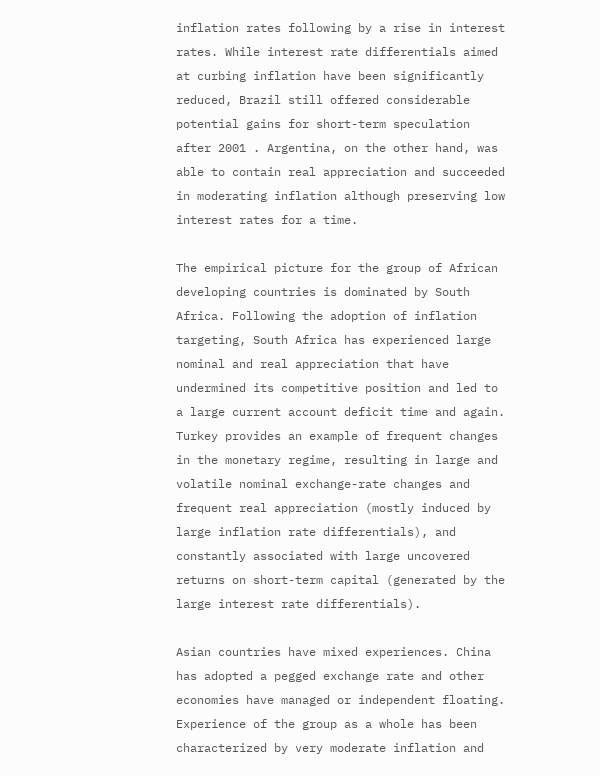inflation rates following by a rise in interest rates. While interest rate differentials aimed at curbing inflation have been significantly reduced, Brazil still offered considerable potential gains for short-term speculation after 2001 . Argentina, on the other hand, was able to contain real appreciation and succeeded in moderating inflation although preserving low interest rates for a time.

The empirical picture for the group of African developing countries is dominated by South Africa. Following the adoption of inflation targeting, South Africa has experienced large nominal and real appreciation that have undermined its competitive position and led to a large current account deficit time and again. Turkey provides an example of frequent changes in the monetary regime, resulting in large and volatile nominal exchange-rate changes and frequent real appreciation (mostly induced by large inflation rate differentials), and constantly associated with large uncovered returns on short-term capital (generated by the large interest rate differentials).

Asian countries have mixed experiences. China has adopted a pegged exchange rate and other economies have managed or independent floating. Experience of the group as a whole has been characterized by very moderate inflation and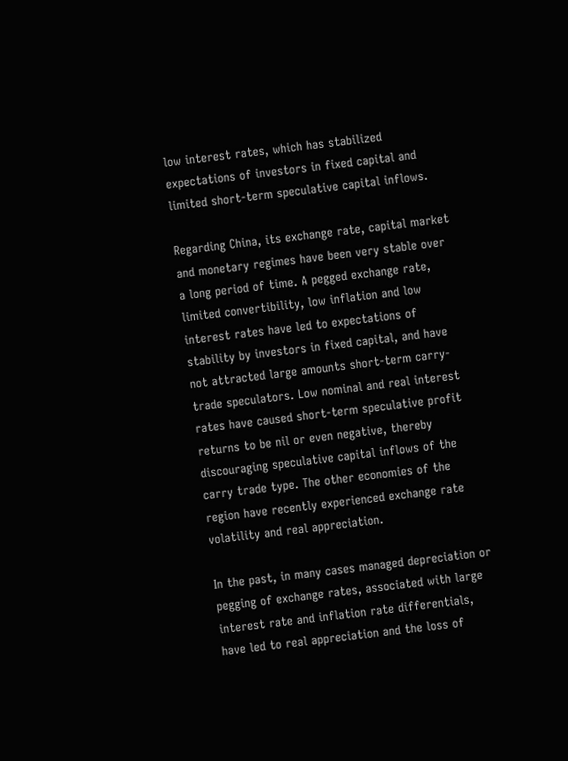low interest rates, which has stabilized expectations of investors in fixed capital and limited short-term speculative capital inflows.

Regarding China, its exchange rate, capital market and monetary regimes have been very stable over a long period of time. A pegged exchange rate, limited convertibility, low inflation and low interest rates have led to expectations of stability by investors in fixed capital, and have not attracted large amounts short-term carry-trade speculators. Low nominal and real interest rates have caused short-term speculative profit returns to be nil or even negative, thereby discouraging speculative capital inflows of the carry trade type. The other economies of the region have recently experienced exchange rate volatility and real appreciation.

In the past, in many cases managed depreciation or pegging of exchange rates, associated with large interest rate and inflation rate differentials, have led to real appreciation and the loss of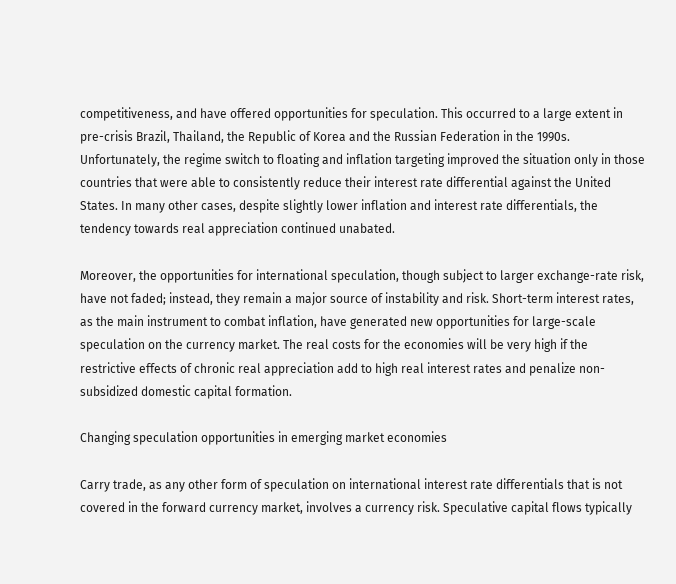competitiveness, and have offered opportunities for speculation. This occurred to a large extent in pre-crisis Brazil, Thailand, the Republic of Korea and the Russian Federation in the 1990s. Unfortunately, the regime switch to floating and inflation targeting improved the situation only in those countries that were able to consistently reduce their interest rate differential against the United States. In many other cases, despite slightly lower inflation and interest rate differentials, the tendency towards real appreciation continued unabated.

Moreover, the opportunities for international speculation, though subject to larger exchange-rate risk, have not faded; instead, they remain a major source of instability and risk. Short-term interest rates, as the main instrument to combat inflation, have generated new opportunities for large-scale speculation on the currency market. The real costs for the economies will be very high if the restrictive effects of chronic real appreciation add to high real interest rates and penalize non-subsidized domestic capital formation.

Changing speculation opportunities in emerging market economies

Carry trade, as any other form of speculation on international interest rate differentials that is not covered in the forward currency market, involves a currency risk. Speculative capital flows typically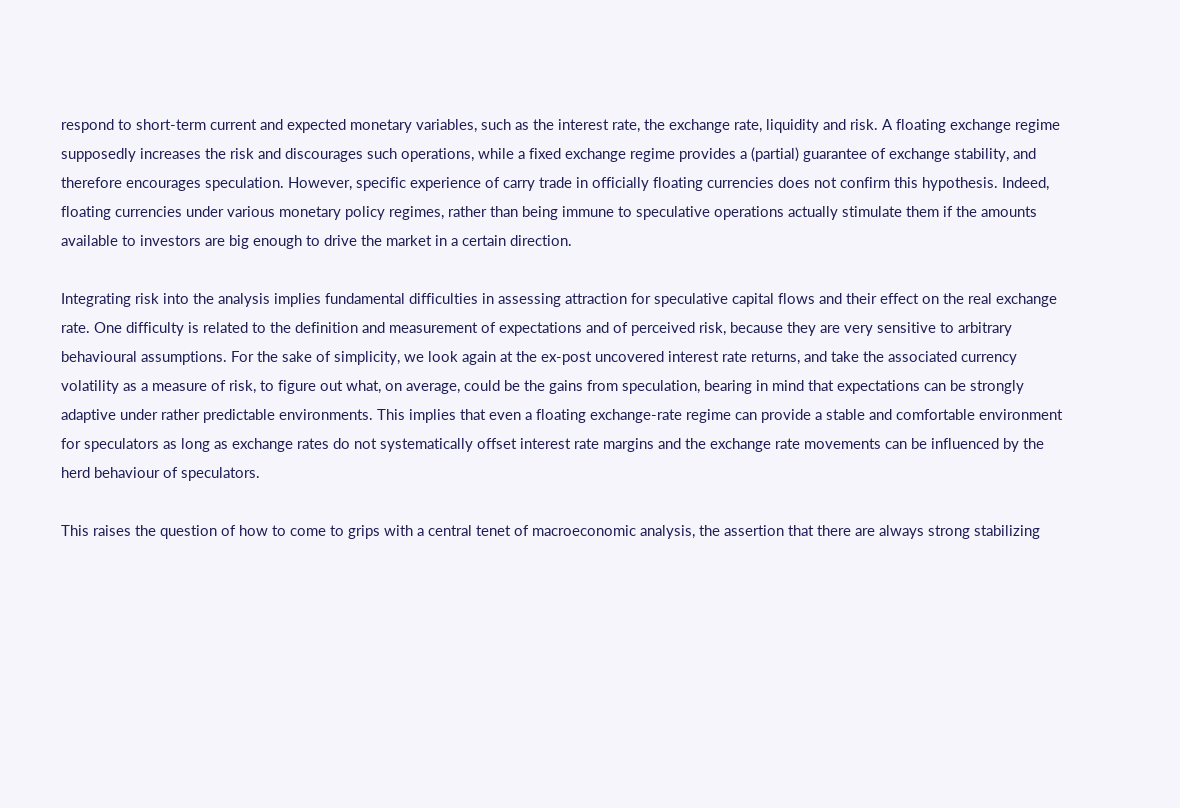respond to short-term current and expected monetary variables, such as the interest rate, the exchange rate, liquidity and risk. A floating exchange regime supposedly increases the risk and discourages such operations, while a fixed exchange regime provides a (partial) guarantee of exchange stability, and therefore encourages speculation. However, specific experience of carry trade in officially floating currencies does not confirm this hypothesis. Indeed, floating currencies under various monetary policy regimes, rather than being immune to speculative operations actually stimulate them if the amounts available to investors are big enough to drive the market in a certain direction.

Integrating risk into the analysis implies fundamental difficulties in assessing attraction for speculative capital flows and their effect on the real exchange rate. One difficulty is related to the definition and measurement of expectations and of perceived risk, because they are very sensitive to arbitrary behavioural assumptions. For the sake of simplicity, we look again at the ex-post uncovered interest rate returns, and take the associated currency volatility as a measure of risk, to figure out what, on average, could be the gains from speculation, bearing in mind that expectations can be strongly adaptive under rather predictable environments. This implies that even a floating exchange-rate regime can provide a stable and comfortable environment for speculators as long as exchange rates do not systematically offset interest rate margins and the exchange rate movements can be influenced by the herd behaviour of speculators.

This raises the question of how to come to grips with a central tenet of macroeconomic analysis, the assertion that there are always strong stabilizing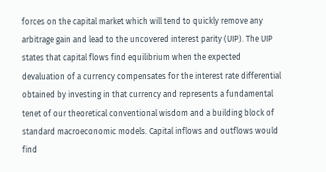forces on the capital market which will tend to quickly remove any arbitrage gain and lead to the uncovered interest parity (UIP). The UIP states that capital flows find equilibrium when the expected devaluation of a currency compensates for the interest rate differential obtained by investing in that currency and represents a fundamental tenet of our theoretical conventional wisdom and a building block of standard macroeconomic models. Capital inflows and outflows would find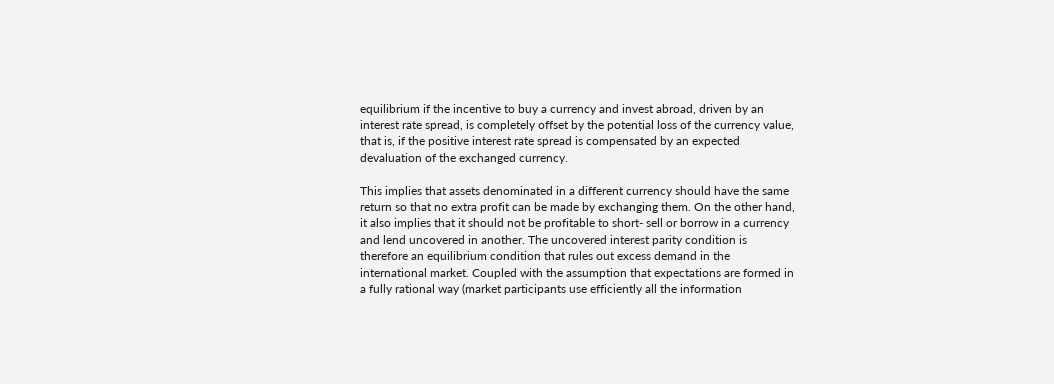equilibrium if the incentive to buy a currency and invest abroad, driven by an interest rate spread, is completely offset by the potential loss of the currency value, that is, if the positive interest rate spread is compensated by an expected devaluation of the exchanged currency.

This implies that assets denominated in a different currency should have the same return so that no extra profit can be made by exchanging them. On the other hand, it also implies that it should not be profitable to short- sell or borrow in a currency and lend uncovered in another. The uncovered interest parity condition is therefore an equilibrium condition that rules out excess demand in the international market. Coupled with the assumption that expectations are formed in a fully rational way (market participants use efficiently all the information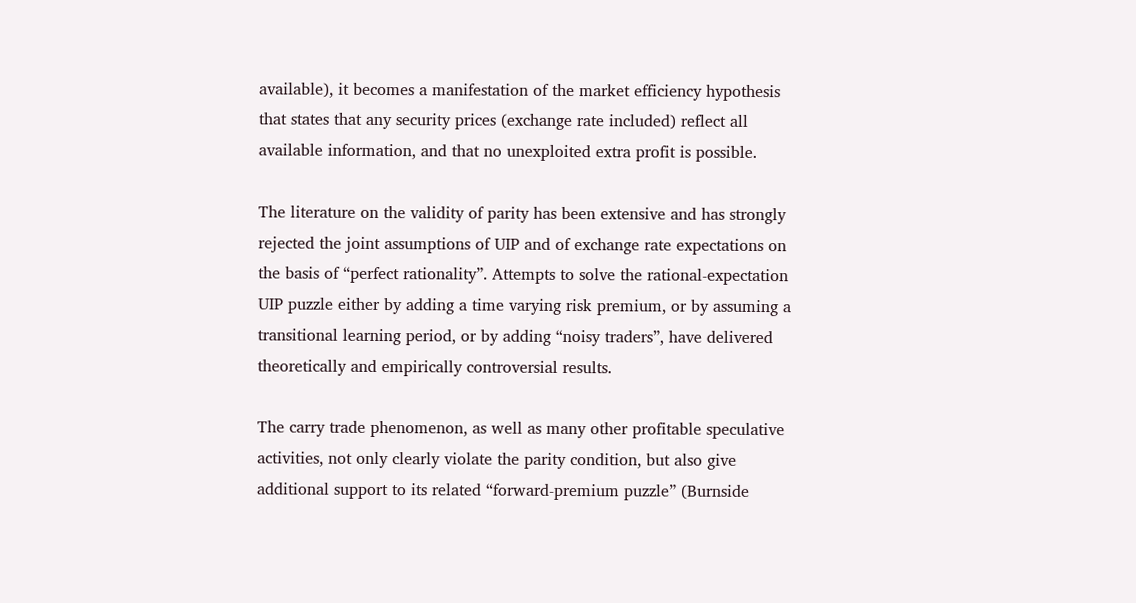available), it becomes a manifestation of the market efficiency hypothesis that states that any security prices (exchange rate included) reflect all available information, and that no unexploited extra profit is possible.

The literature on the validity of parity has been extensive and has strongly rejected the joint assumptions of UIP and of exchange rate expectations on the basis of “perfect rationality”. Attempts to solve the rational-expectation UIP puzzle either by adding a time varying risk premium, or by assuming a transitional learning period, or by adding “noisy traders”, have delivered theoretically and empirically controversial results.

The carry trade phenomenon, as well as many other profitable speculative activities, not only clearly violate the parity condition, but also give additional support to its related “forward-premium puzzle” (Burnside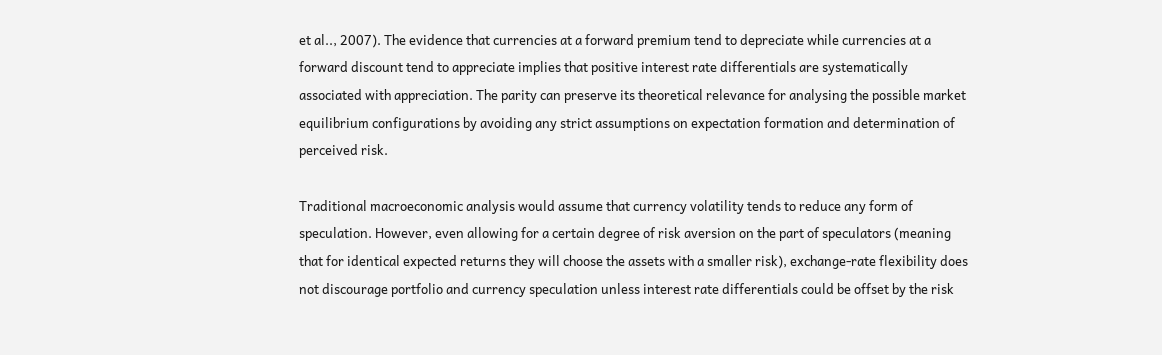et al.., 2007). The evidence that currencies at a forward premium tend to depreciate while currencies at a forward discount tend to appreciate implies that positive interest rate differentials are systematically associated with appreciation. The parity can preserve its theoretical relevance for analysing the possible market equilibrium configurations by avoiding any strict assumptions on expectation formation and determination of perceived risk.

Traditional macroeconomic analysis would assume that currency volatility tends to reduce any form of speculation. However, even allowing for a certain degree of risk aversion on the part of speculators (meaning that for identical expected returns they will choose the assets with a smaller risk), exchange-rate flexibility does not discourage portfolio and currency speculation unless interest rate differentials could be offset by the risk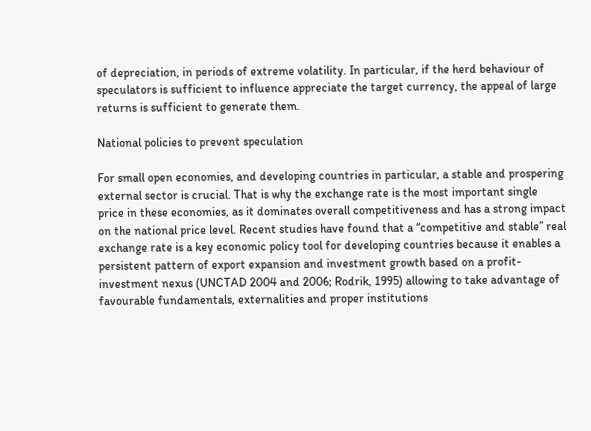of depreciation, in periods of extreme volatility. In particular, if the herd behaviour of speculators is sufficient to influence appreciate the target currency, the appeal of large returns is sufficient to generate them.

National policies to prevent speculation

For small open economies, and developing countries in particular, a stable and prospering external sector is crucial. That is why the exchange rate is the most important single price in these economies, as it dominates overall competitiveness and has a strong impact on the national price level. Recent studies have found that a “competitive and stable” real exchange rate is a key economic policy tool for developing countries because it enables a persistent pattern of export expansion and investment growth based on a profit-investment nexus (UNCTAD 2004 and 2006; Rodrik, 1995) allowing to take advantage of favourable fundamentals, externalities and proper institutions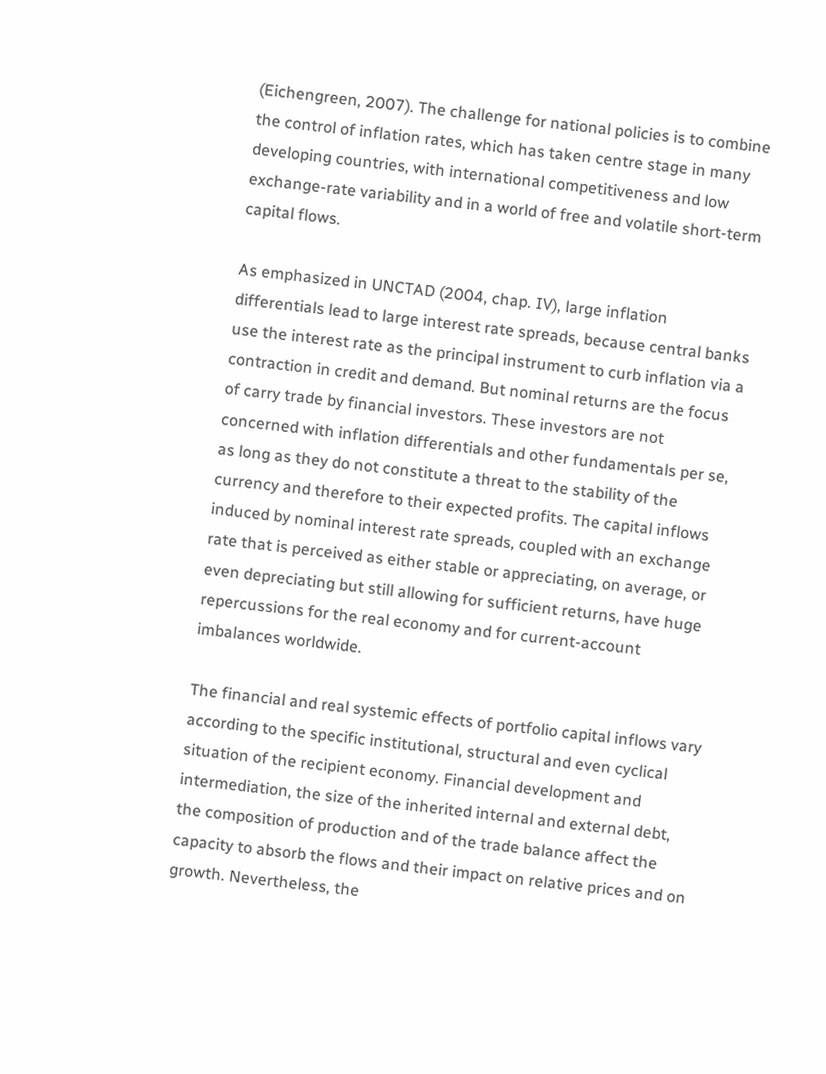(Eichengreen, 2007). The challenge for national policies is to combine the control of inflation rates, which has taken centre stage in many developing countries, with international competitiveness and low exchange-rate variability and in a world of free and volatile short-term capital flows.

As emphasized in UNCTAD (2004, chap. IV), large inflation differentials lead to large interest rate spreads, because central banks use the interest rate as the principal instrument to curb inflation via a contraction in credit and demand. But nominal returns are the focus of carry trade by financial investors. These investors are not concerned with inflation differentials and other fundamentals per se, as long as they do not constitute a threat to the stability of the currency and therefore to their expected profits. The capital inflows induced by nominal interest rate spreads, coupled with an exchange rate that is perceived as either stable or appreciating, on average, or even depreciating but still allowing for sufficient returns, have huge repercussions for the real economy and for current-account imbalances worldwide.

The financial and real systemic effects of portfolio capital inflows vary according to the specific institutional, structural and even cyclical situation of the recipient economy. Financial development and intermediation, the size of the inherited internal and external debt, the composition of production and of the trade balance affect the capacity to absorb the flows and their impact on relative prices and on growth. Nevertheless, the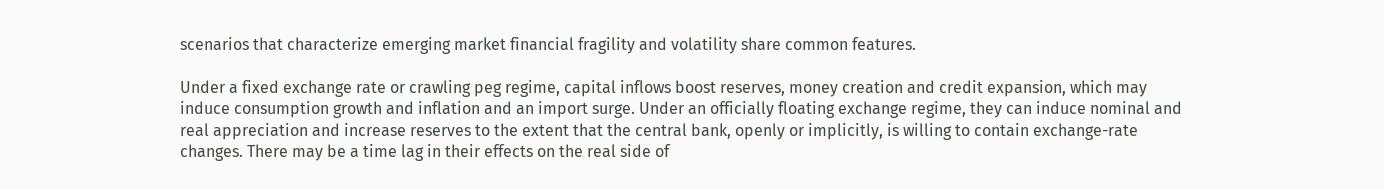scenarios that characterize emerging market financial fragility and volatility share common features.

Under a fixed exchange rate or crawling peg regime, capital inflows boost reserves, money creation and credit expansion, which may induce consumption growth and inflation and an import surge. Under an officially floating exchange regime, they can induce nominal and real appreciation and increase reserves to the extent that the central bank, openly or implicitly, is willing to contain exchange-rate changes. There may be a time lag in their effects on the real side of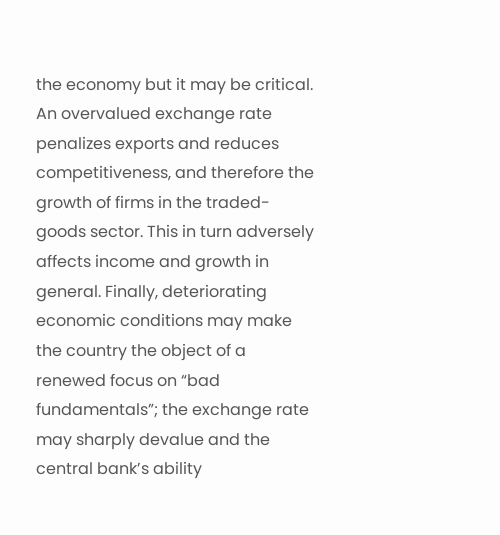the economy but it may be critical. An overvalued exchange rate penalizes exports and reduces competitiveness, and therefore the growth of firms in the traded-goods sector. This in turn adversely affects income and growth in general. Finally, deteriorating economic conditions may make the country the object of a renewed focus on “bad fundamentals”; the exchange rate may sharply devalue and the central bank’s ability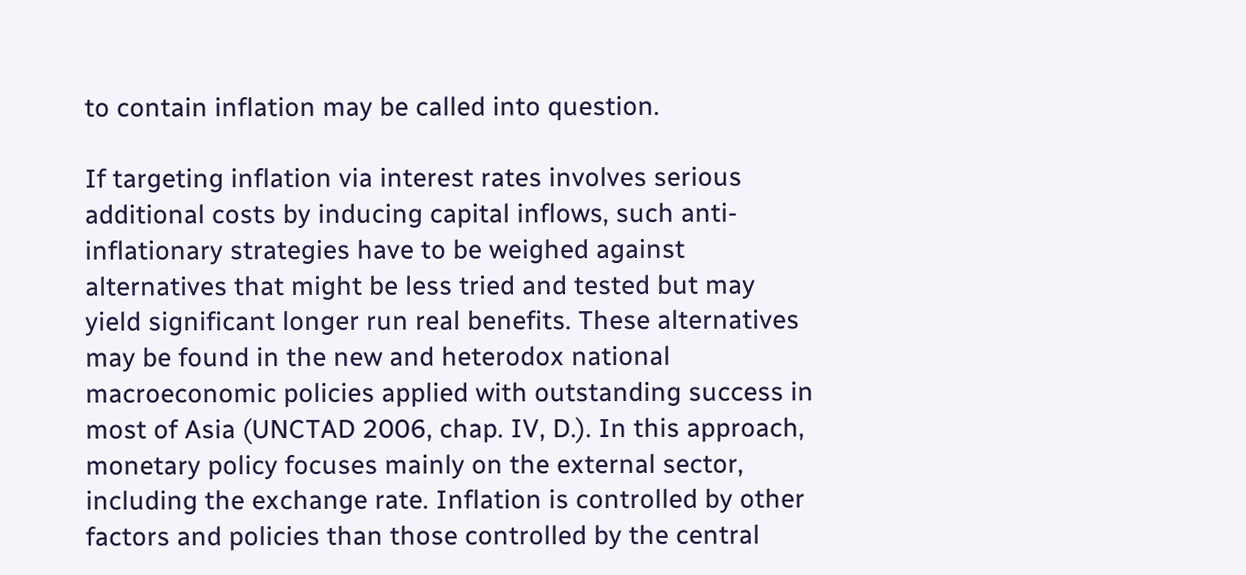to contain inflation may be called into question.

If targeting inflation via interest rates involves serious additional costs by inducing capital inflows, such anti-inflationary strategies have to be weighed against alternatives that might be less tried and tested but may yield significant longer run real benefits. These alternatives may be found in the new and heterodox national macroeconomic policies applied with outstanding success in most of Asia (UNCTAD 2006, chap. IV, D.). In this approach, monetary policy focuses mainly on the external sector, including the exchange rate. Inflation is controlled by other factors and policies than those controlled by the central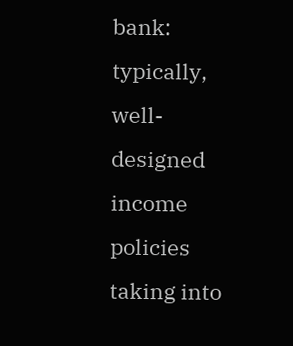bank: typically, well-designed income policies taking into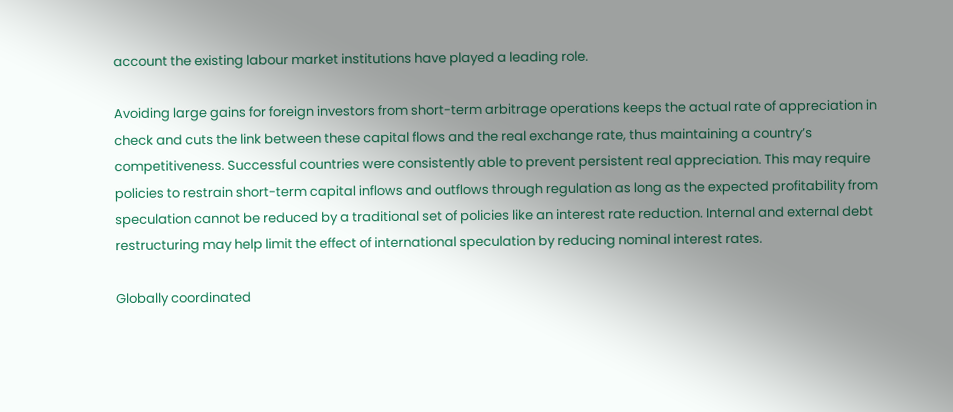account the existing labour market institutions have played a leading role.

Avoiding large gains for foreign investors from short-term arbitrage operations keeps the actual rate of appreciation in check and cuts the link between these capital flows and the real exchange rate, thus maintaining a country’s competitiveness. Successful countries were consistently able to prevent persistent real appreciation. This may require policies to restrain short-term capital inflows and outflows through regulation as long as the expected profitability from speculation cannot be reduced by a traditional set of policies like an interest rate reduction. Internal and external debt restructuring may help limit the effect of international speculation by reducing nominal interest rates.

Globally coordinated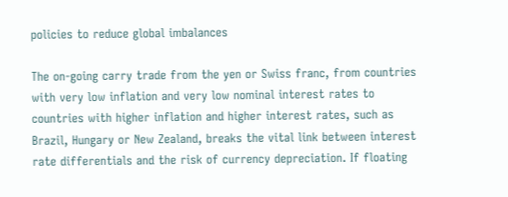policies to reduce global imbalances

The on-going carry trade from the yen or Swiss franc, from countries with very low inflation and very low nominal interest rates to countries with higher inflation and higher interest rates, such as Brazil, Hungary or New Zealand, breaks the vital link between interest rate differentials and the risk of currency depreciation. If floating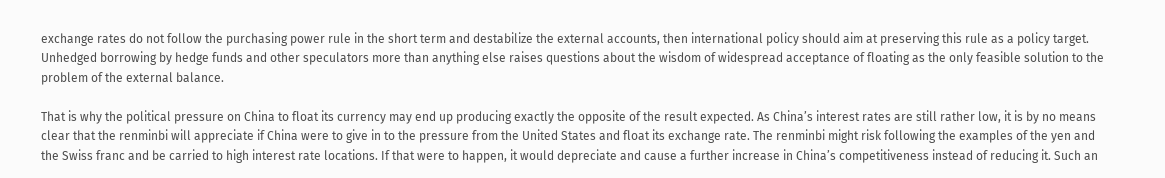exchange rates do not follow the purchasing power rule in the short term and destabilize the external accounts, then international policy should aim at preserving this rule as a policy target. Unhedged borrowing by hedge funds and other speculators more than anything else raises questions about the wisdom of widespread acceptance of floating as the only feasible solution to the problem of the external balance.

That is why the political pressure on China to float its currency may end up producing exactly the opposite of the result expected. As China’s interest rates are still rather low, it is by no means clear that the renminbi will appreciate if China were to give in to the pressure from the United States and float its exchange rate. The renminbi might risk following the examples of the yen and the Swiss franc and be carried to high interest rate locations. If that were to happen, it would depreciate and cause a further increase in China’s competitiveness instead of reducing it. Such an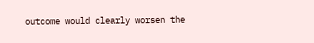outcome would clearly worsen the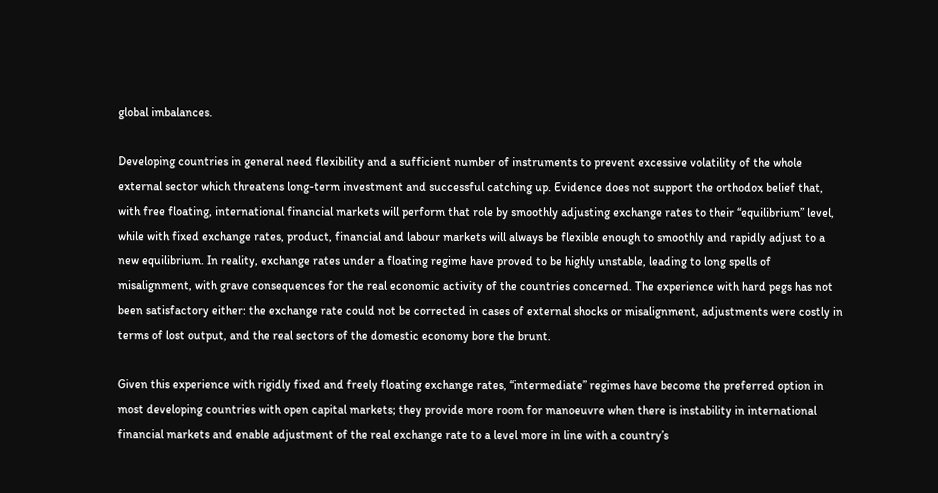global imbalances.

Developing countries in general need flexibility and a sufficient number of instruments to prevent excessive volatility of the whole external sector which threatens long-term investment and successful catching up. Evidence does not support the orthodox belief that, with free floating, international financial markets will perform that role by smoothly adjusting exchange rates to their “equilibrium” level, while with fixed exchange rates, product, financial and labour markets will always be flexible enough to smoothly and rapidly adjust to a new equilibrium. In reality, exchange rates under a floating regime have proved to be highly unstable, leading to long spells of misalignment, with grave consequences for the real economic activity of the countries concerned. The experience with hard pegs has not been satisfactory either: the exchange rate could not be corrected in cases of external shocks or misalignment, adjustments were costly in terms of lost output, and the real sectors of the domestic economy bore the brunt.

Given this experience with rigidly fixed and freely floating exchange rates, “intermediate” regimes have become the preferred option in most developing countries with open capital markets; they provide more room for manoeuvre when there is instability in international financial markets and enable adjustment of the real exchange rate to a level more in line with a country’s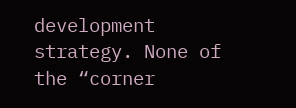development strategy. None of the “corner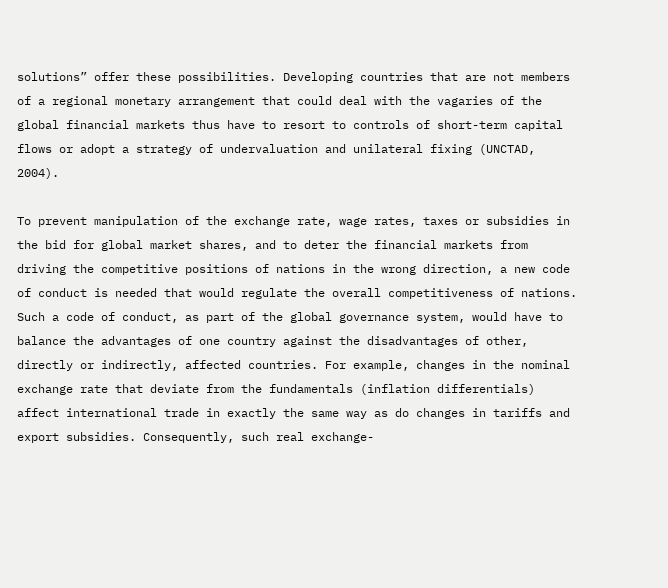solutions” offer these possibilities. Developing countries that are not members of a regional monetary arrangement that could deal with the vagaries of the global financial markets thus have to resort to controls of short-term capital flows or adopt a strategy of undervaluation and unilateral fixing (UNCTAD, 2004).

To prevent manipulation of the exchange rate, wage rates, taxes or subsidies in the bid for global market shares, and to deter the financial markets from driving the competitive positions of nations in the wrong direction, a new code of conduct is needed that would regulate the overall competitiveness of nations. Such a code of conduct, as part of the global governance system, would have to balance the advantages of one country against the disadvantages of other, directly or indirectly, affected countries. For example, changes in the nominal exchange rate that deviate from the fundamentals (inflation differentials) affect international trade in exactly the same way as do changes in tariffs and export subsidies. Consequently, such real exchange-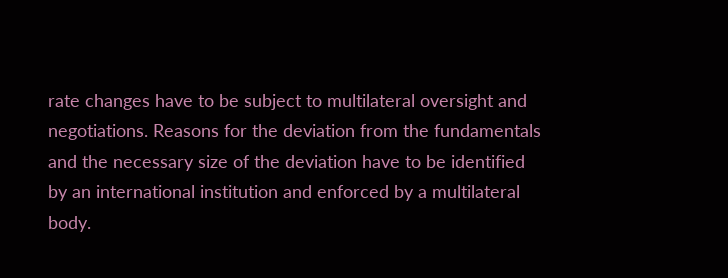rate changes have to be subject to multilateral oversight and negotiations. Reasons for the deviation from the fundamentals and the necessary size of the deviation have to be identified by an international institution and enforced by a multilateral body.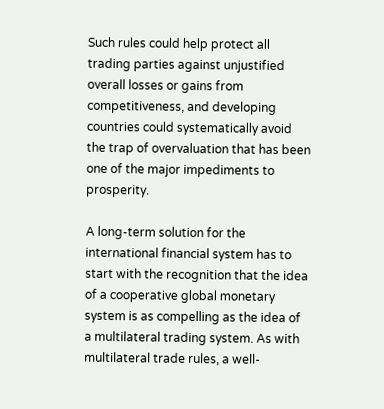Such rules could help protect all trading parties against unjustified overall losses or gains from competitiveness, and developing countries could systematically avoid the trap of overvaluation that has been one of the major impediments to prosperity.

A long-term solution for the international financial system has to start with the recognition that the idea of a cooperative global monetary system is as compelling as the idea of a multilateral trading system. As with multilateral trade rules, a well-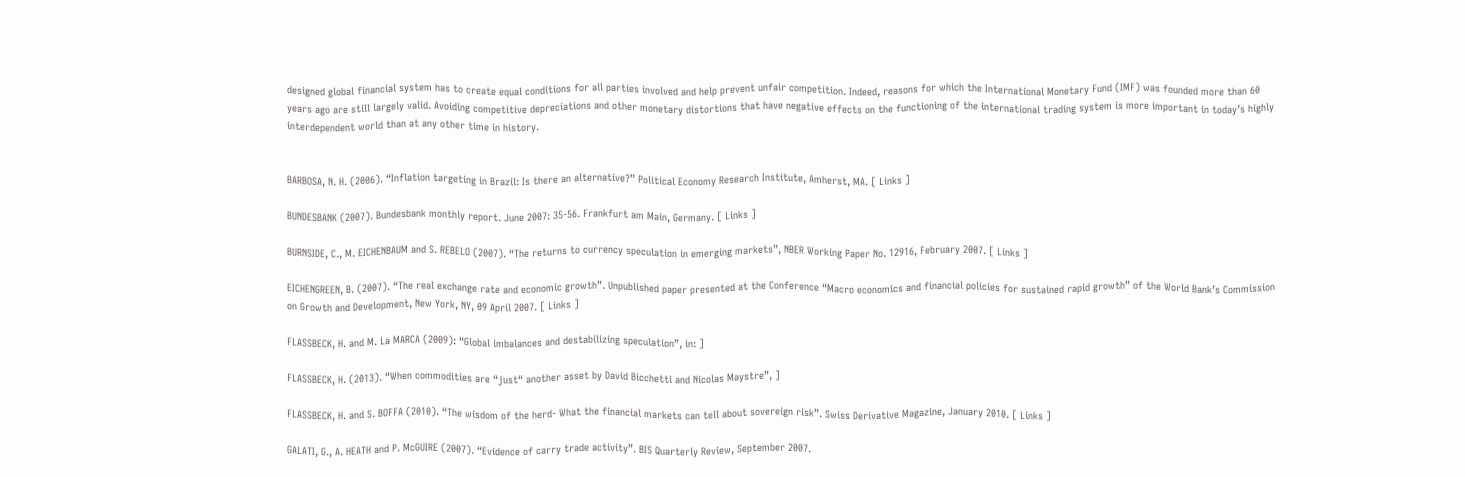designed global financial system has to create equal conditions for all parties involved and help prevent unfair competition. Indeed, reasons for which the International Monetary Fund (IMF) was founded more than 60 years ago are still largely valid. Avoiding competitive depreciations and other monetary distortions that have negative effects on the functioning of the international trading system is more important in today’s highly interdependent world than at any other time in history.


BARBOSA, N. H. (2006). “Inflation targeting in Brazil: Is there an alternative?” Political Economy Research Institute, Amherst, MA. [ Links ]

BUNDESBANK (2007). Bundesbank monthly report. June 2007: 35-56. Frankfurt am Main, Germany. [ Links ]

BURNSIDE, C., M. EICHENBAUM and S. REBELO (2007). “The returns to currency speculation in emerging markets”, NBER Working Paper No. 12916, February 2007. [ Links ]

EICHENGREEN, B. (2007). “The real exchange rate and economic growth”. Unpublished paper presented at the Conference “Macro economics and financial policies for sustained rapid growth” of the World Bank’s Commission on Growth and Development, New York, NY, 09 April 2007. [ Links ]

FLASSBECK, H. and M. La MARCA (2009): “Global imbalances and destabilizing speculation”, in: ]

FLASSBECK, H. (2013). “When commodities are “just“ another asset by David Bicchetti and Nicolas Maystre”, ]

FLASSBECK, H. and S. BOFFA (2010). “The wisdom of the herd- What the financial markets can tell about sovereign risk”. Swiss Derivative Magazine, January 2010. [ Links ]

GALATI, G., A. HEATH and P. McGUIRE (2007). “Evidence of carry trade activity”. BIS Quarterly Review, September 2007.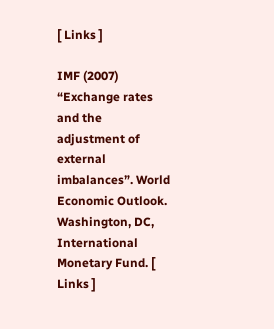[ Links ]

IMF (2007) “Exchange rates and the adjustment of external imbalances”. World Economic Outlook. Washington, DC, International Monetary Fund. [ Links ]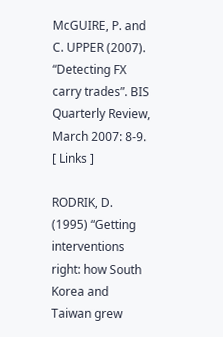McGUIRE, P. and C. UPPER (2007). “Detecting FX carry trades”. BIS Quarterly Review, March 2007: 8-9. [ Links ]

RODRIK, D. (1995) “Getting interventions right: how South Korea and Taiwan grew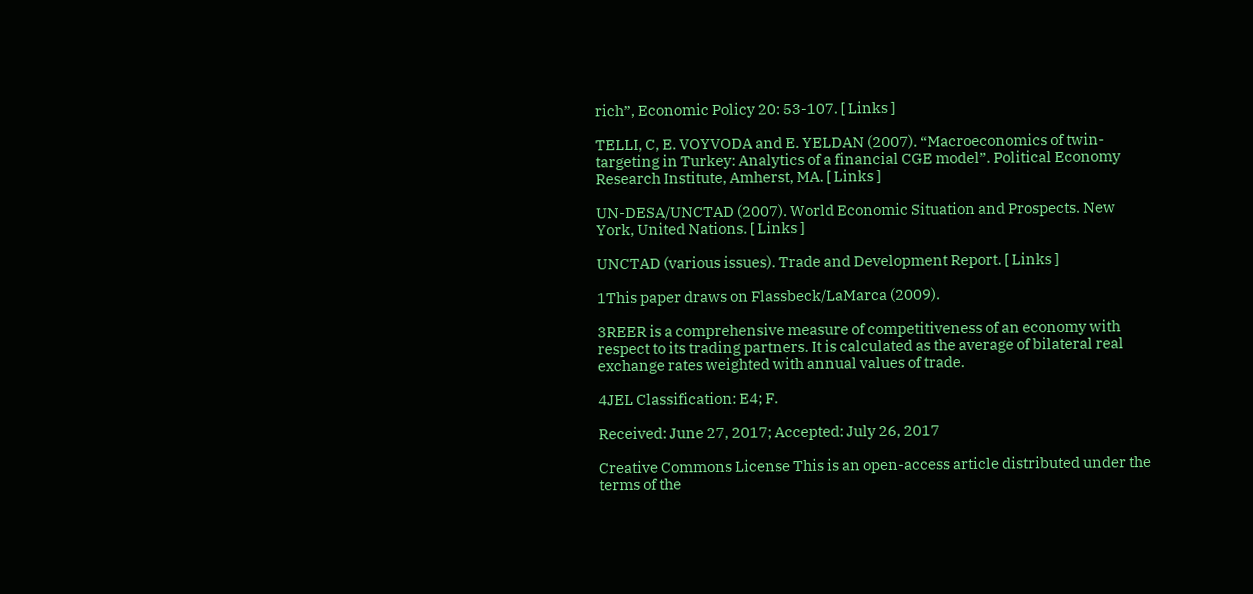rich”, Economic Policy 20: 53-107. [ Links ]

TELLI, C, E. VOYVODA and E. YELDAN (2007). “Macroeconomics of twin-targeting in Turkey: Analytics of a financial CGE model”. Political Economy Research Institute, Amherst, MA. [ Links ]

UN-DESA/UNCTAD (2007). World Economic Situation and Prospects. New York, United Nations. [ Links ]

UNCTAD (various issues). Trade and Development Report. [ Links ]

1This paper draws on Flassbeck/LaMarca (2009).

3REER is a comprehensive measure of competitiveness of an economy with respect to its trading partners. It is calculated as the average of bilateral real exchange rates weighted with annual values of trade.

4JEL Classification: E4; F.

Received: June 27, 2017; Accepted: July 26, 2017

Creative Commons License This is an open-access article distributed under the terms of the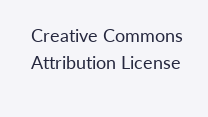Creative Commons Attribution License